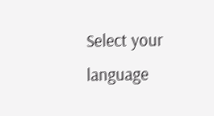Select your language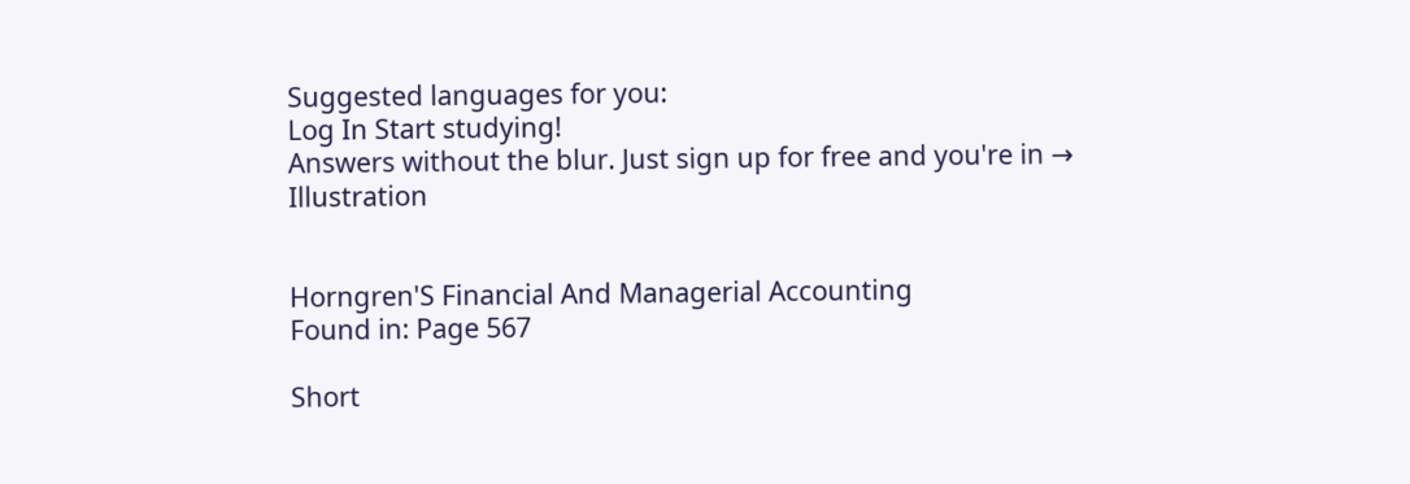Suggested languages for you:
Log In Start studying!
Answers without the blur. Just sign up for free and you're in → Illustration


Horngren'S Financial And Managerial Accounting
Found in: Page 567

Short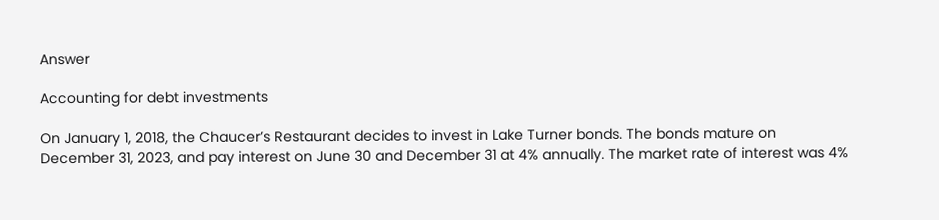Answer

Accounting for debt investments

On January 1, 2018, the Chaucer’s Restaurant decides to invest in Lake Turner bonds. The bonds mature on December 31, 2023, and pay interest on June 30 and December 31 at 4% annually. The market rate of interest was 4%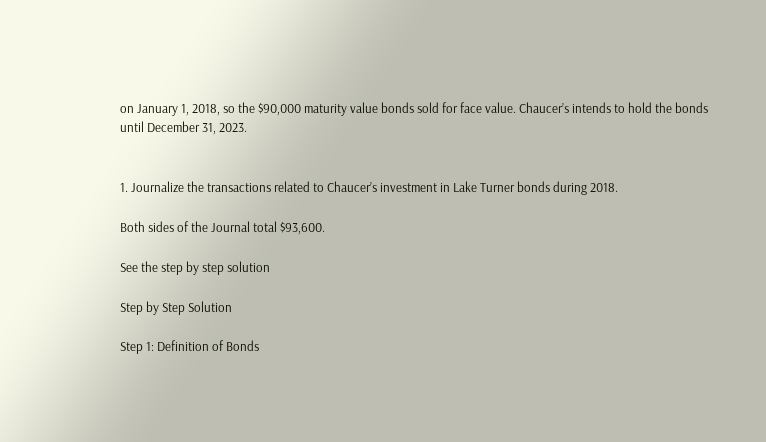on January 1, 2018, so the $90,000 maturity value bonds sold for face value. Chaucer’s intends to hold the bonds until December 31, 2023.


1. Journalize the transactions related to Chaucer’s investment in Lake Turner bonds during 2018.

Both sides of the Journal total $93,600.

See the step by step solution

Step by Step Solution

Step 1: Definition of Bonds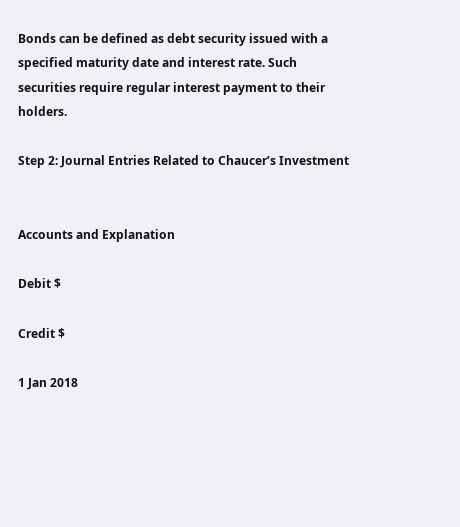Bonds can be defined as debt security issued with a specified maturity date and interest rate. Such securities require regular interest payment to their holders.

Step 2: Journal Entries Related to Chaucer’s Investment


Accounts and Explanation

Debit $

Credit $

1 Jan 2018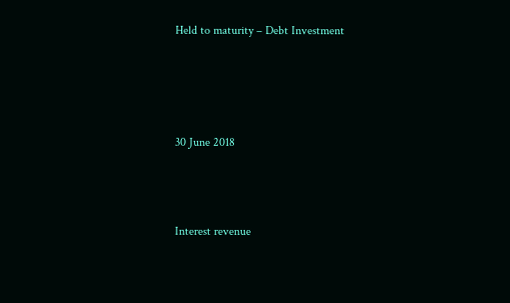Held to maturity – Debt Investment




30 June 2018



Interest revenue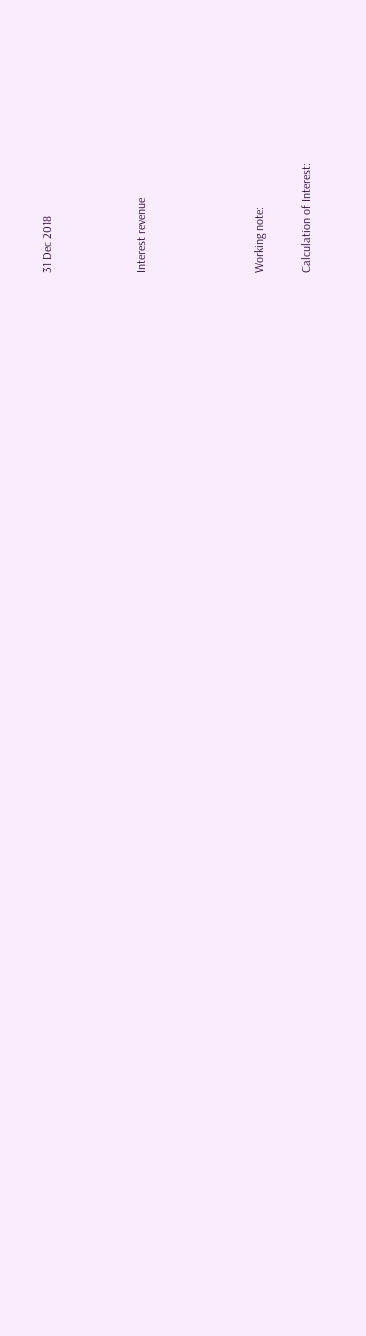31 Dec 2018



Interest revenue




Working note:

Calculation of Interest: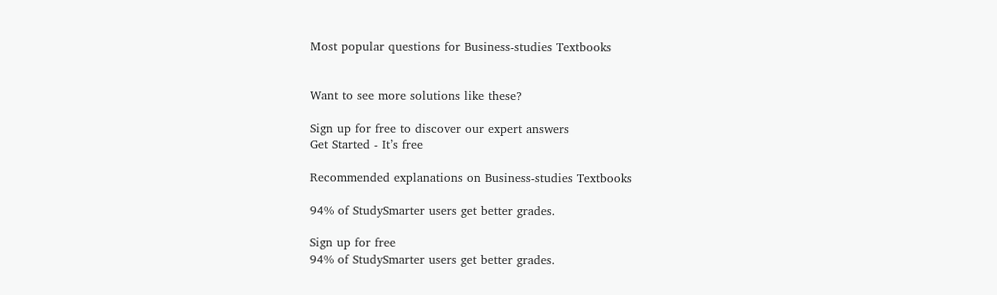Most popular questions for Business-studies Textbooks


Want to see more solutions like these?

Sign up for free to discover our expert answers
Get Started - It’s free

Recommended explanations on Business-studies Textbooks

94% of StudySmarter users get better grades.

Sign up for free
94% of StudySmarter users get better grades.